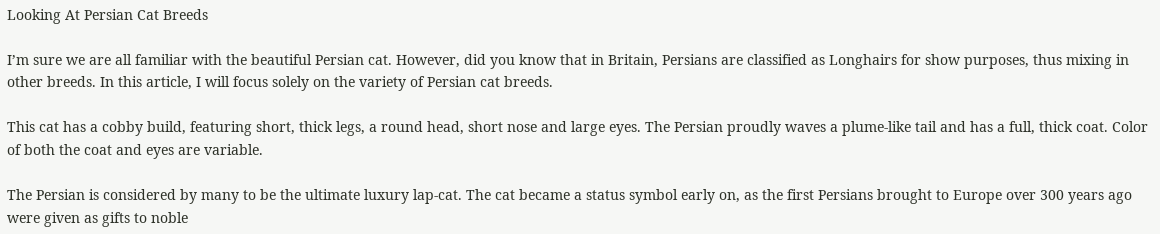Looking At Persian Cat Breeds

I’m sure we are all familiar with the beautiful Persian cat. However, did you know that in Britain, Persians are classified as Longhairs for show purposes, thus mixing in other breeds. In this article, I will focus solely on the variety of Persian cat breeds.

This cat has a cobby build, featuring short, thick legs, a round head, short nose and large eyes. The Persian proudly waves a plume-like tail and has a full, thick coat. Color of both the coat and eyes are variable.

The Persian is considered by many to be the ultimate luxury lap-cat. The cat became a status symbol early on, as the first Persians brought to Europe over 300 years ago were given as gifts to noble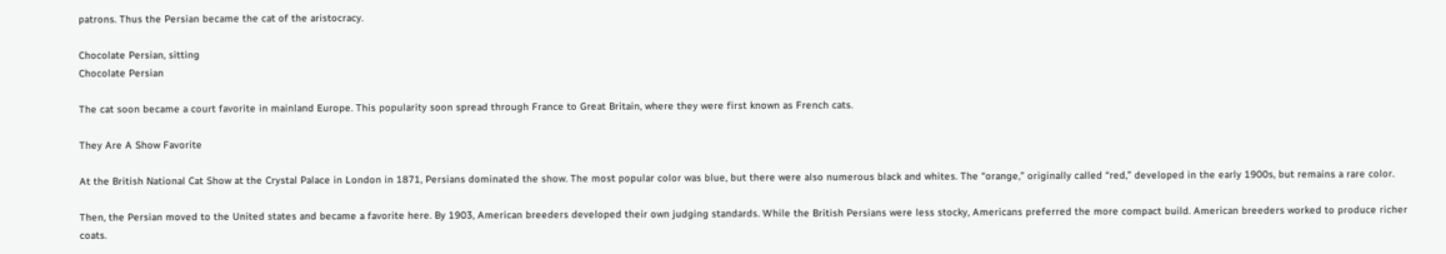patrons. Thus the Persian became the cat of the aristocracy.

Chocolate Persian, sitting
Chocolate Persian

The cat soon became a court favorite in mainland Europe. This popularity soon spread through France to Great Britain, where they were first known as French cats.

They Are A Show Favorite

At the British National Cat Show at the Crystal Palace in London in 1871, Persians dominated the show. The most popular color was blue, but there were also numerous black and whites. The “orange,” originally called “red,” developed in the early 1900s, but remains a rare color.

Then, the Persian moved to the United states and became a favorite here. By 1903, American breeders developed their own judging standards. While the British Persians were less stocky, Americans preferred the more compact build. American breeders worked to produce richer coats.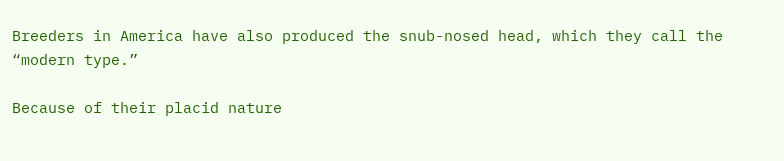Breeders in America have also produced the snub-nosed head, which they call the “modern type.”

Because of their placid nature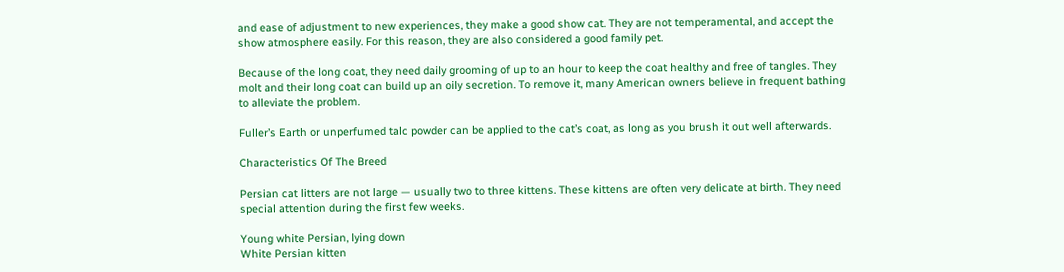and ease of adjustment to new experiences, they make a good show cat. They are not temperamental, and accept the show atmosphere easily. For this reason, they are also considered a good family pet.

Because of the long coat, they need daily grooming of up to an hour to keep the coat healthy and free of tangles. They molt and their long coat can build up an oily secretion. To remove it, many American owners believe in frequent bathing to alleviate the problem.

Fuller’s Earth or unperfumed talc powder can be applied to the cat’s coat, as long as you brush it out well afterwards.

Characteristics Of The Breed

Persian cat litters are not large — usually two to three kittens. These kittens are often very delicate at birth. They need special attention during the first few weeks.

Young white Persian, lying down
White Persian kitten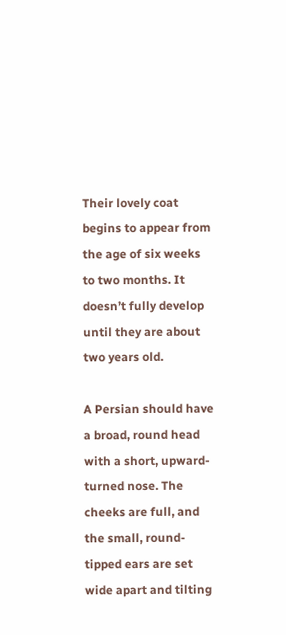Their lovely coat begins to appear from the age of six weeks to two months. It doesn’t fully develop until they are about two years old.

A Persian should have a broad, round head with a short, upward-turned nose. The cheeks are full, and the small, round-tipped ears are set wide apart and tilting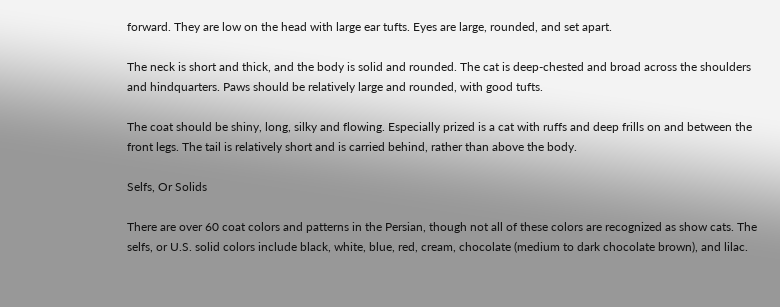forward. They are low on the head with large ear tufts. Eyes are large, rounded, and set apart.

The neck is short and thick, and the body is solid and rounded. The cat is deep-chested and broad across the shoulders and hindquarters. Paws should be relatively large and rounded, with good tufts.

The coat should be shiny, long, silky and flowing. Especially prized is a cat with ruffs and deep frills on and between the front legs. The tail is relatively short and is carried behind, rather than above the body.

Selfs, Or Solids

There are over 60 coat colors and patterns in the Persian, though not all of these colors are recognized as show cats. The selfs, or U.S. solid colors include black, white, blue, red, cream, chocolate (medium to dark chocolate brown), and lilac.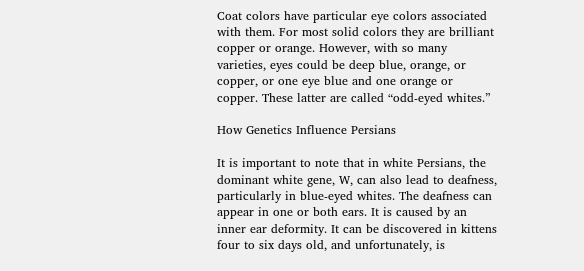Coat colors have particular eye colors associated with them. For most solid colors they are brilliant copper or orange. However, with so many varieties, eyes could be deep blue, orange, or copper, or one eye blue and one orange or copper. These latter are called “odd-eyed whites.”

How Genetics Influence Persians

It is important to note that in white Persians, the dominant white gene, W, can also lead to deafness, particularly in blue-eyed whites. The deafness can appear in one or both ears. It is caused by an inner ear deformity. It can be discovered in kittens four to six days old, and unfortunately, is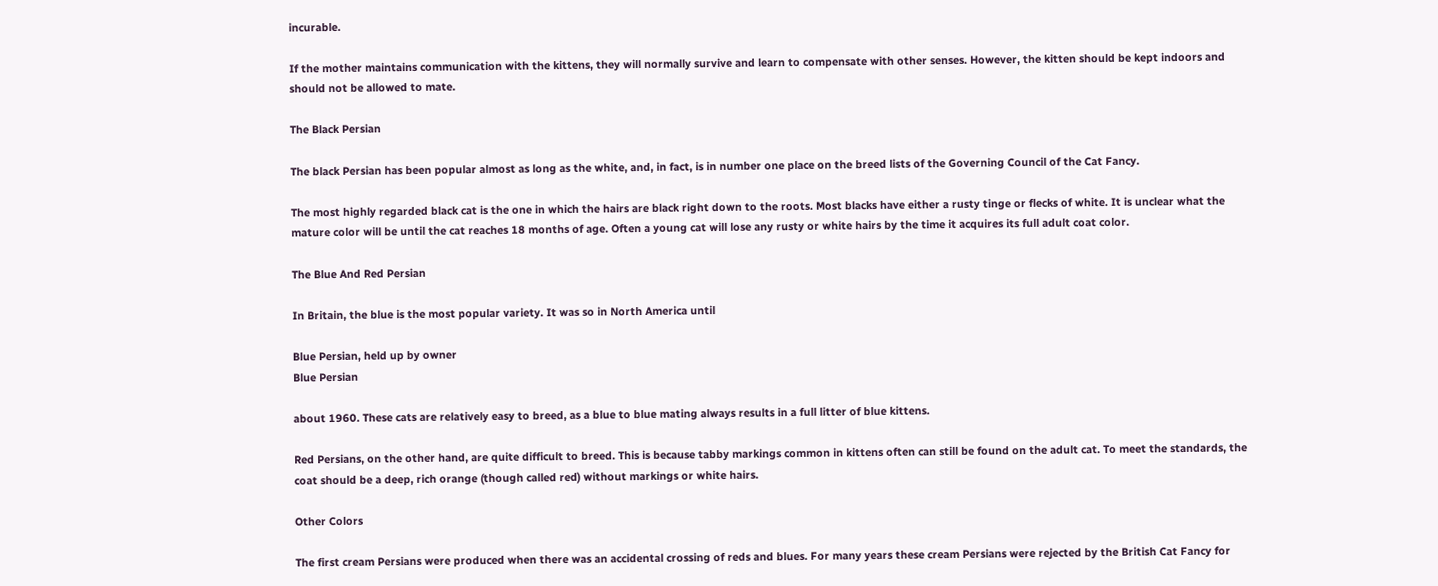incurable.

If the mother maintains communication with the kittens, they will normally survive and learn to compensate with other senses. However, the kitten should be kept indoors and should not be allowed to mate.

The Black Persian

The black Persian has been popular almost as long as the white, and, in fact, is in number one place on the breed lists of the Governing Council of the Cat Fancy.

The most highly regarded black cat is the one in which the hairs are black right down to the roots. Most blacks have either a rusty tinge or flecks of white. It is unclear what the mature color will be until the cat reaches 18 months of age. Often a young cat will lose any rusty or white hairs by the time it acquires its full adult coat color.

The Blue And Red Persian

In Britain, the blue is the most popular variety. It was so in North America until

Blue Persian, held up by owner
Blue Persian

about 1960. These cats are relatively easy to breed, as a blue to blue mating always results in a full litter of blue kittens.

Red Persians, on the other hand, are quite difficult to breed. This is because tabby markings common in kittens often can still be found on the adult cat. To meet the standards, the coat should be a deep, rich orange (though called red) without markings or white hairs.

Other Colors

The first cream Persians were produced when there was an accidental crossing of reds and blues. For many years these cream Persians were rejected by the British Cat Fancy for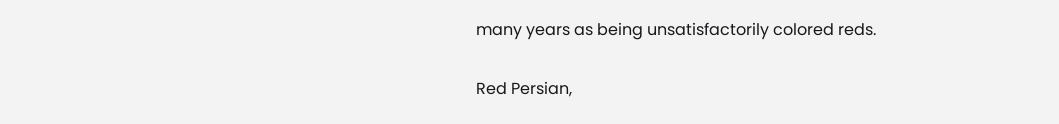many years as being unsatisfactorily colored reds.

Red Persian,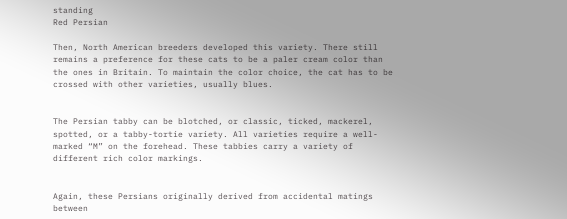standing
Red Persian

Then, North American breeders developed this variety. There still remains a preference for these cats to be a paler cream color than the ones in Britain. To maintain the color choice, the cat has to be crossed with other varieties, usually blues.


The Persian tabby can be blotched, or classic, ticked, mackerel, spotted, or a tabby-tortie variety. All varieties require a well-marked “M” on the forehead. These tabbies carry a variety of different rich color markings.


Again, these Persians originally derived from accidental matings between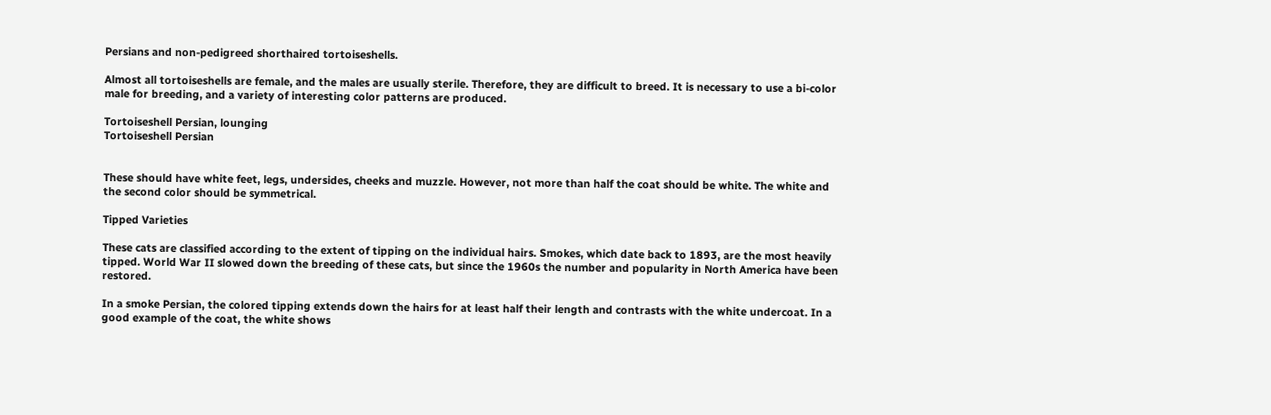Persians and non-pedigreed shorthaired tortoiseshells.

Almost all tortoiseshells are female, and the males are usually sterile. Therefore, they are difficult to breed. It is necessary to use a bi-color male for breeding, and a variety of interesting color patterns are produced.

Tortoiseshell Persian, lounging
Tortoiseshell Persian


These should have white feet, legs, undersides, cheeks and muzzle. However, not more than half the coat should be white. The white and the second color should be symmetrical.

Tipped Varieties

These cats are classified according to the extent of tipping on the individual hairs. Smokes, which date back to 1893, are the most heavily tipped. World War II slowed down the breeding of these cats, but since the 1960s the number and popularity in North America have been restored.

In a smoke Persian, the colored tipping extends down the hairs for at least half their length and contrasts with the white undercoat. In a good example of the coat, the white shows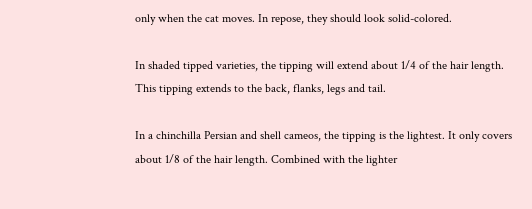only when the cat moves. In repose, they should look solid-colored.

In shaded tipped varieties, the tipping will extend about 1/4 of the hair length. This tipping extends to the back, flanks, legs and tail.

In a chinchilla Persian and shell cameos, the tipping is the lightest. It only covers about 1/8 of the hair length. Combined with the lighter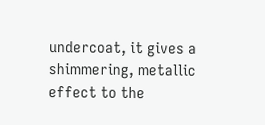undercoat, it gives a shimmering, metallic effect to the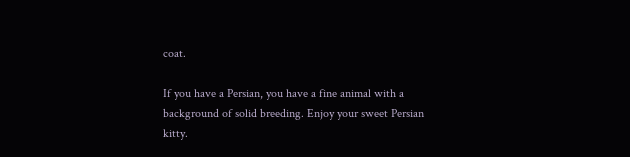coat.

If you have a Persian, you have a fine animal with a background of solid breeding. Enjoy your sweet Persian kitty.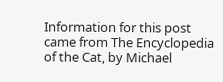Information for this post came from The Encyclopedia of the Cat, by Michael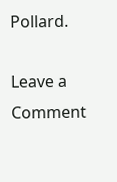Pollard.

Leave a Comment